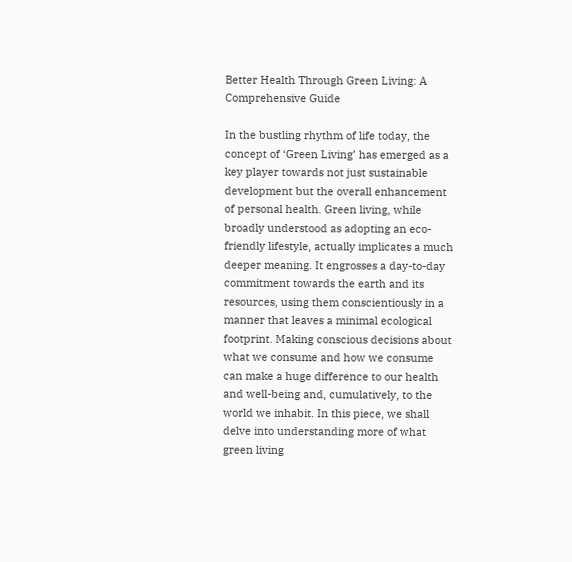Better Health Through Green Living: A Comprehensive Guide

In the bustling rhythm of life today, the concept of ‘Green Living’ has emerged as a key player towards not just sustainable development but the overall enhancement of personal health. Green living, while broadly understood as adopting an eco-friendly lifestyle, actually implicates a much deeper meaning. It engrosses a day-to-day commitment towards the earth and its resources, using them conscientiously in a manner that leaves a minimal ecological footprint. Making conscious decisions about what we consume and how we consume can make a huge difference to our health and well-being and, cumulatively, to the world we inhabit. In this piece, we shall delve into understanding more of what green living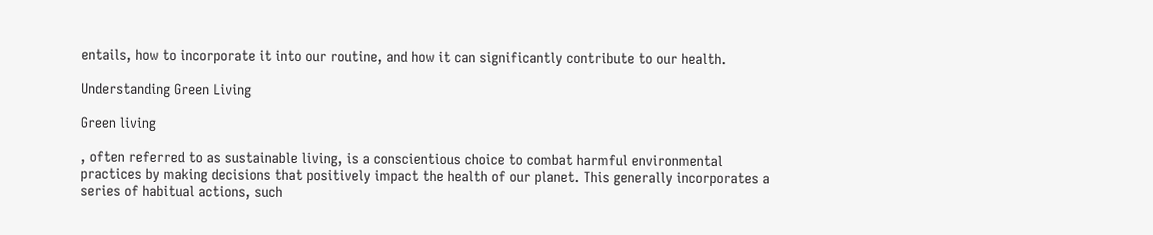entails, how to incorporate it into our routine, and how it can significantly contribute to our health.

Understanding Green Living

Green living

, often referred to as sustainable living, is a conscientious choice to combat harmful environmental practices by making decisions that positively impact the health of our planet. This generally incorporates a series of habitual actions, such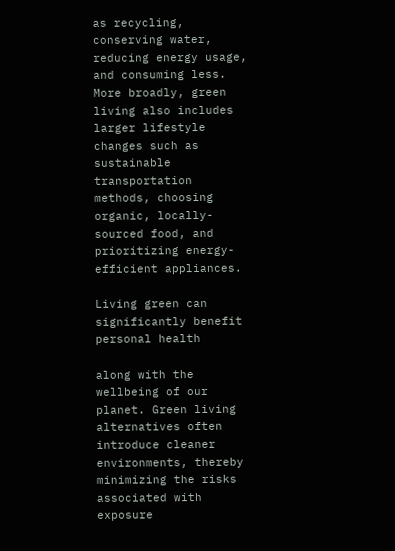as recycling, conserving water, reducing energy usage, and consuming less. More broadly, green living also includes larger lifestyle changes such as sustainable transportation methods, choosing organic, locally-sourced food, and prioritizing energy-efficient appliances.

Living green can significantly benefit personal health

along with the wellbeing of our planet. Green living alternatives often introduce cleaner environments, thereby minimizing the risks associated with exposure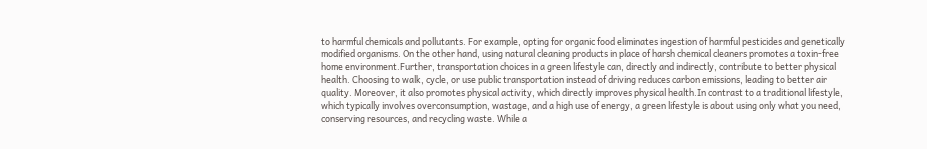to harmful chemicals and pollutants. For example, opting for organic food eliminates ingestion of harmful pesticides and genetically modified organisms. On the other hand, using natural cleaning products in place of harsh chemical cleaners promotes a toxin-free home environment.Further, transportation choices in a green lifestyle can, directly and indirectly, contribute to better physical health. Choosing to walk, cycle, or use public transportation instead of driving reduces carbon emissions, leading to better air quality. Moreover, it also promotes physical activity, which directly improves physical health.In contrast to a traditional lifestyle, which typically involves overconsumption, wastage, and a high use of energy, a green lifestyle is about using only what you need, conserving resources, and recycling waste. While a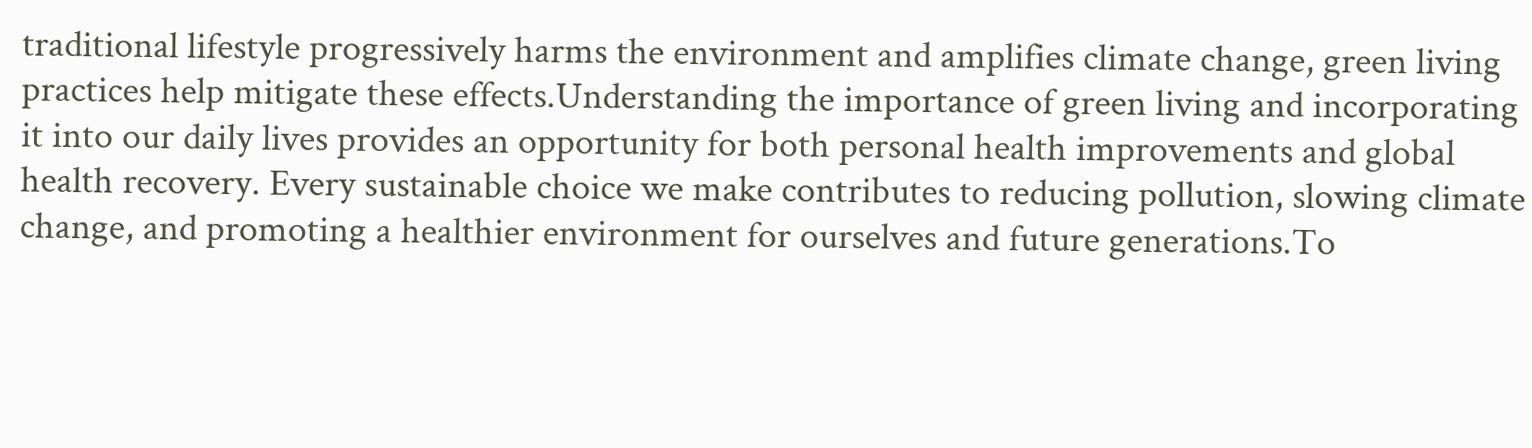traditional lifestyle progressively harms the environment and amplifies climate change, green living practices help mitigate these effects.Understanding the importance of green living and incorporating it into our daily lives provides an opportunity for both personal health improvements and global health recovery. Every sustainable choice we make contributes to reducing pollution, slowing climate change, and promoting a healthier environment for ourselves and future generations.To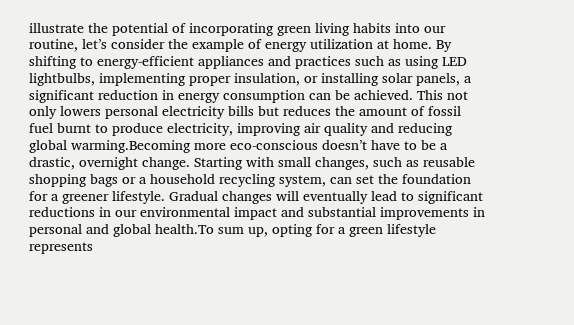illustrate the potential of incorporating green living habits into our routine, let’s consider the example of energy utilization at home. By shifting to energy-efficient appliances and practices such as using LED lightbulbs, implementing proper insulation, or installing solar panels, a significant reduction in energy consumption can be achieved. This not only lowers personal electricity bills but reduces the amount of fossil fuel burnt to produce electricity, improving air quality and reducing global warming.Becoming more eco-conscious doesn’t have to be a drastic, overnight change. Starting with small changes, such as reusable shopping bags or a household recycling system, can set the foundation for a greener lifestyle. Gradual changes will eventually lead to significant reductions in our environmental impact and substantial improvements in personal and global health.To sum up, opting for a green lifestyle represents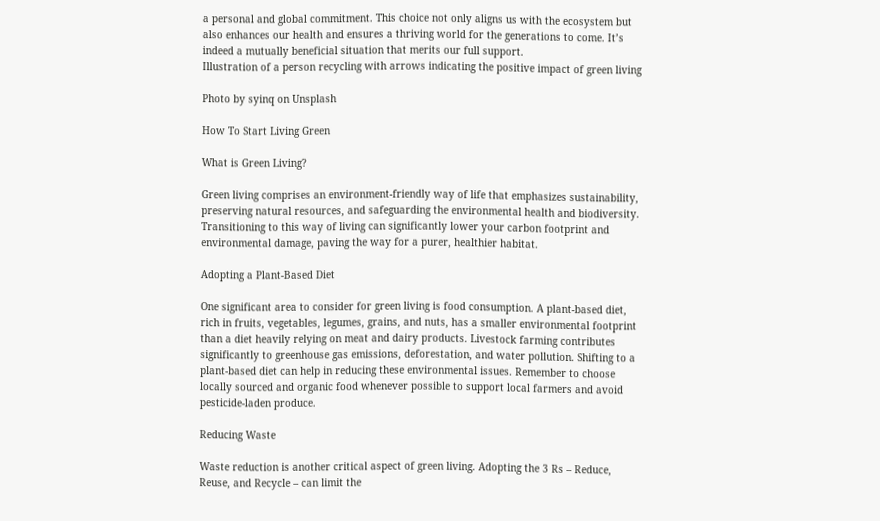a personal and global commitment. This choice not only aligns us with the ecosystem but also enhances our health and ensures a thriving world for the generations to come. It’s indeed a mutually beneficial situation that merits our full support.
Illustration of a person recycling with arrows indicating the positive impact of green living

Photo by syinq on Unsplash

How To Start Living Green

What is Green Living?

Green living comprises an environment-friendly way of life that emphasizes sustainability, preserving natural resources, and safeguarding the environmental health and biodiversity. Transitioning to this way of living can significantly lower your carbon footprint and environmental damage, paving the way for a purer, healthier habitat.

Adopting a Plant-Based Diet

One significant area to consider for green living is food consumption. A plant-based diet, rich in fruits, vegetables, legumes, grains, and nuts, has a smaller environmental footprint than a diet heavily relying on meat and dairy products. Livestock farming contributes significantly to greenhouse gas emissions, deforestation, and water pollution. Shifting to a plant-based diet can help in reducing these environmental issues. Remember to choose locally sourced and organic food whenever possible to support local farmers and avoid pesticide-laden produce.

Reducing Waste

Waste reduction is another critical aspect of green living. Adopting the 3 Rs – Reduce, Reuse, and Recycle – can limit the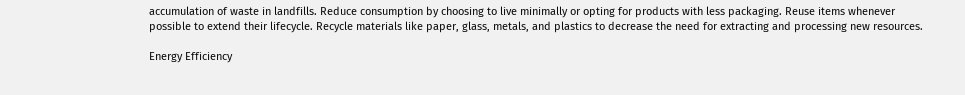accumulation of waste in landfills. Reduce consumption by choosing to live minimally or opting for products with less packaging. Reuse items whenever possible to extend their lifecycle. Recycle materials like paper, glass, metals, and plastics to decrease the need for extracting and processing new resources.

Energy Efficiency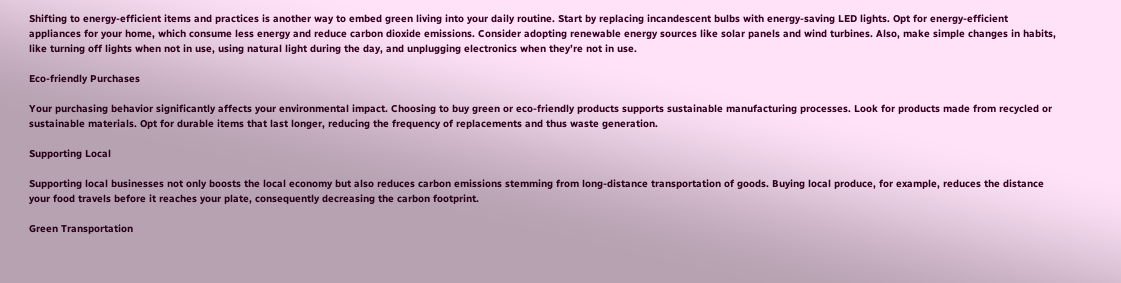Shifting to energy-efficient items and practices is another way to embed green living into your daily routine. Start by replacing incandescent bulbs with energy-saving LED lights. Opt for energy-efficient appliances for your home, which consume less energy and reduce carbon dioxide emissions. Consider adopting renewable energy sources like solar panels and wind turbines. Also, make simple changes in habits, like turning off lights when not in use, using natural light during the day, and unplugging electronics when they’re not in use.

Eco-friendly Purchases

Your purchasing behavior significantly affects your environmental impact. Choosing to buy green or eco-friendly products supports sustainable manufacturing processes. Look for products made from recycled or sustainable materials. Opt for durable items that last longer, reducing the frequency of replacements and thus waste generation.

Supporting Local

Supporting local businesses not only boosts the local economy but also reduces carbon emissions stemming from long-distance transportation of goods. Buying local produce, for example, reduces the distance your food travels before it reaches your plate, consequently decreasing the carbon footprint.

Green Transportation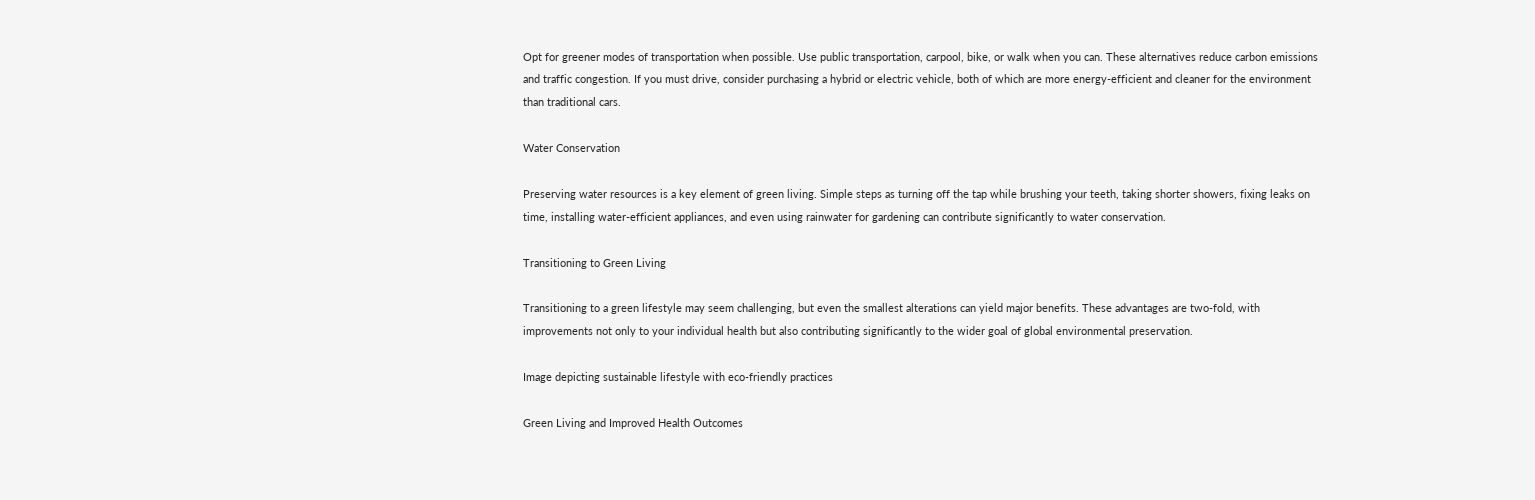Opt for greener modes of transportation when possible. Use public transportation, carpool, bike, or walk when you can. These alternatives reduce carbon emissions and traffic congestion. If you must drive, consider purchasing a hybrid or electric vehicle, both of which are more energy-efficient and cleaner for the environment than traditional cars.

Water Conservation

Preserving water resources is a key element of green living. Simple steps as turning off the tap while brushing your teeth, taking shorter showers, fixing leaks on time, installing water-efficient appliances, and even using rainwater for gardening can contribute significantly to water conservation.

Transitioning to Green Living

Transitioning to a green lifestyle may seem challenging, but even the smallest alterations can yield major benefits. These advantages are two-fold, with improvements not only to your individual health but also contributing significantly to the wider goal of global environmental preservation.

Image depicting sustainable lifestyle with eco-friendly practices

Green Living and Improved Health Outcomes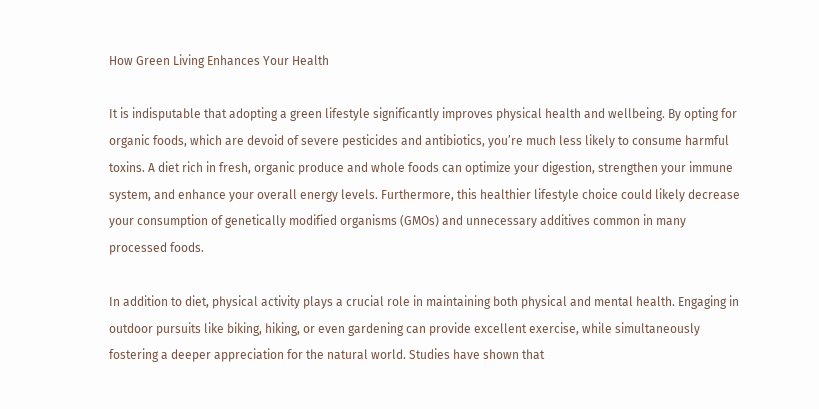How Green Living Enhances Your Health

It is indisputable that adopting a green lifestyle significantly improves physical health and wellbeing. By opting for organic foods, which are devoid of severe pesticides and antibiotics, you’re much less likely to consume harmful toxins. A diet rich in fresh, organic produce and whole foods can optimize your digestion, strengthen your immune system, and enhance your overall energy levels. Furthermore, this healthier lifestyle choice could likely decrease your consumption of genetically modified organisms (GMOs) and unnecessary additives common in many processed foods.

In addition to diet, physical activity plays a crucial role in maintaining both physical and mental health. Engaging in outdoor pursuits like biking, hiking, or even gardening can provide excellent exercise, while simultaneously fostering a deeper appreciation for the natural world. Studies have shown that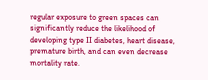regular exposure to green spaces can significantly reduce the likelihood of developing type II diabetes, heart disease, premature birth, and can even decrease mortality rate.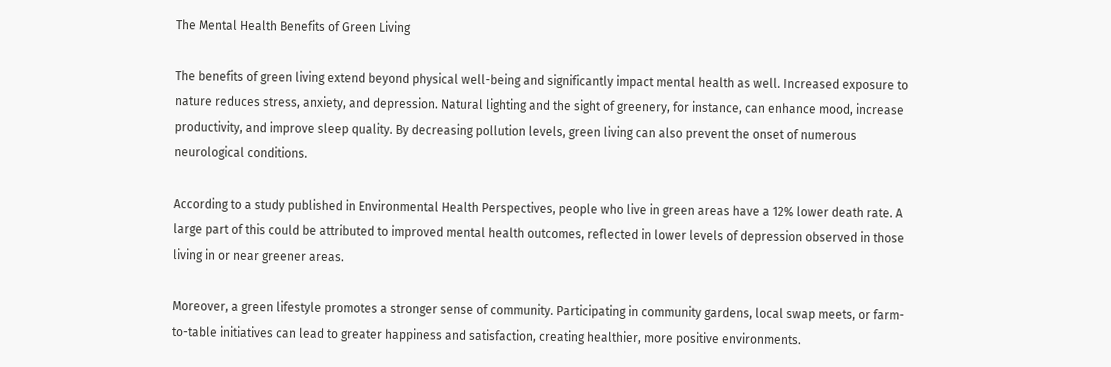The Mental Health Benefits of Green Living

The benefits of green living extend beyond physical well-being and significantly impact mental health as well. Increased exposure to nature reduces stress, anxiety, and depression. Natural lighting and the sight of greenery, for instance, can enhance mood, increase productivity, and improve sleep quality. By decreasing pollution levels, green living can also prevent the onset of numerous neurological conditions.

According to a study published in Environmental Health Perspectives, people who live in green areas have a 12% lower death rate. A large part of this could be attributed to improved mental health outcomes, reflected in lower levels of depression observed in those living in or near greener areas.

Moreover, a green lifestyle promotes a stronger sense of community. Participating in community gardens, local swap meets, or farm-to-table initiatives can lead to greater happiness and satisfaction, creating healthier, more positive environments.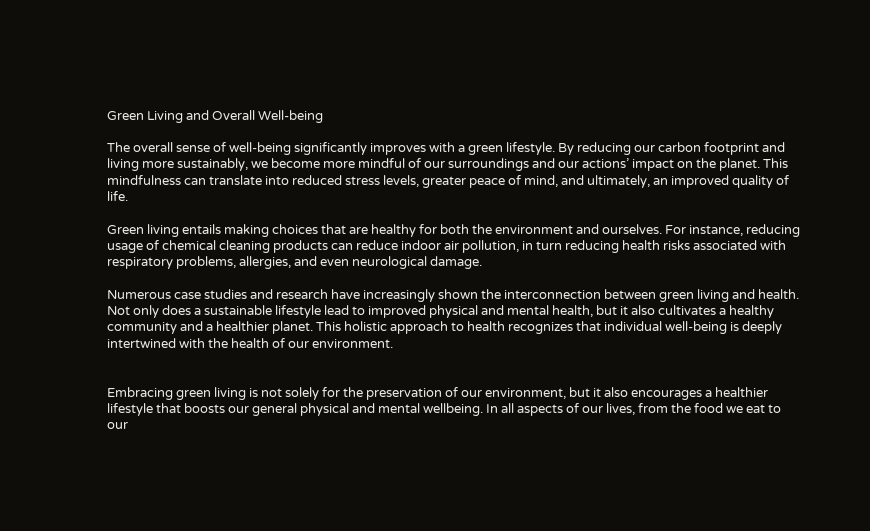Green Living and Overall Well-being

The overall sense of well-being significantly improves with a green lifestyle. By reducing our carbon footprint and living more sustainably, we become more mindful of our surroundings and our actions’ impact on the planet. This mindfulness can translate into reduced stress levels, greater peace of mind, and ultimately, an improved quality of life.

Green living entails making choices that are healthy for both the environment and ourselves. For instance, reducing usage of chemical cleaning products can reduce indoor air pollution, in turn reducing health risks associated with respiratory problems, allergies, and even neurological damage.

Numerous case studies and research have increasingly shown the interconnection between green living and health. Not only does a sustainable lifestyle lead to improved physical and mental health, but it also cultivates a healthy community and a healthier planet. This holistic approach to health recognizes that individual well-being is deeply intertwined with the health of our environment.


Embracing green living is not solely for the preservation of our environment, but it also encourages a healthier lifestyle that boosts our general physical and mental wellbeing. In all aspects of our lives, from the food we eat to our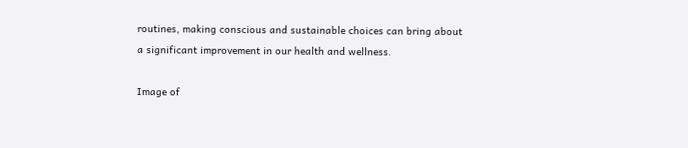routines, making conscious and sustainable choices can bring about a significant improvement in our health and wellness.

Image of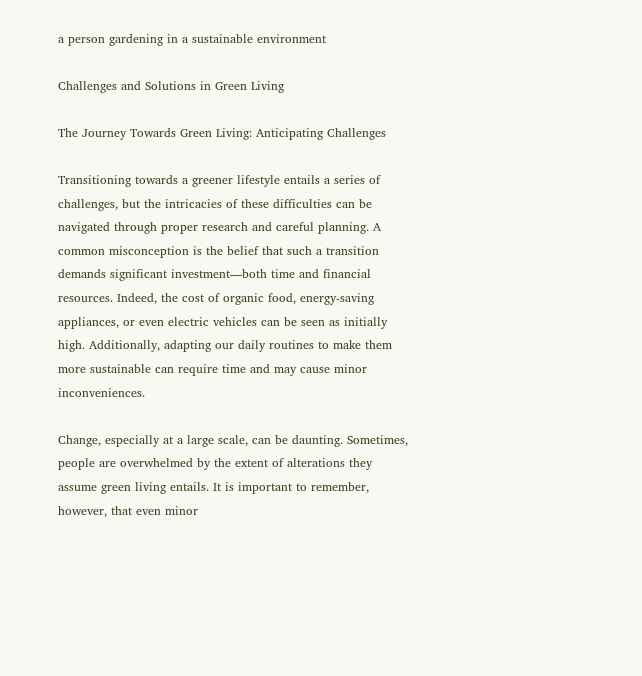a person gardening in a sustainable environment

Challenges and Solutions in Green Living

The Journey Towards Green Living: Anticipating Challenges

Transitioning towards a greener lifestyle entails a series of challenges, but the intricacies of these difficulties can be navigated through proper research and careful planning. A common misconception is the belief that such a transition demands significant investment—both time and financial resources. Indeed, the cost of organic food, energy-saving appliances, or even electric vehicles can be seen as initially high. Additionally, adapting our daily routines to make them more sustainable can require time and may cause minor inconveniences.

Change, especially at a large scale, can be daunting. Sometimes, people are overwhelmed by the extent of alterations they assume green living entails. It is important to remember, however, that even minor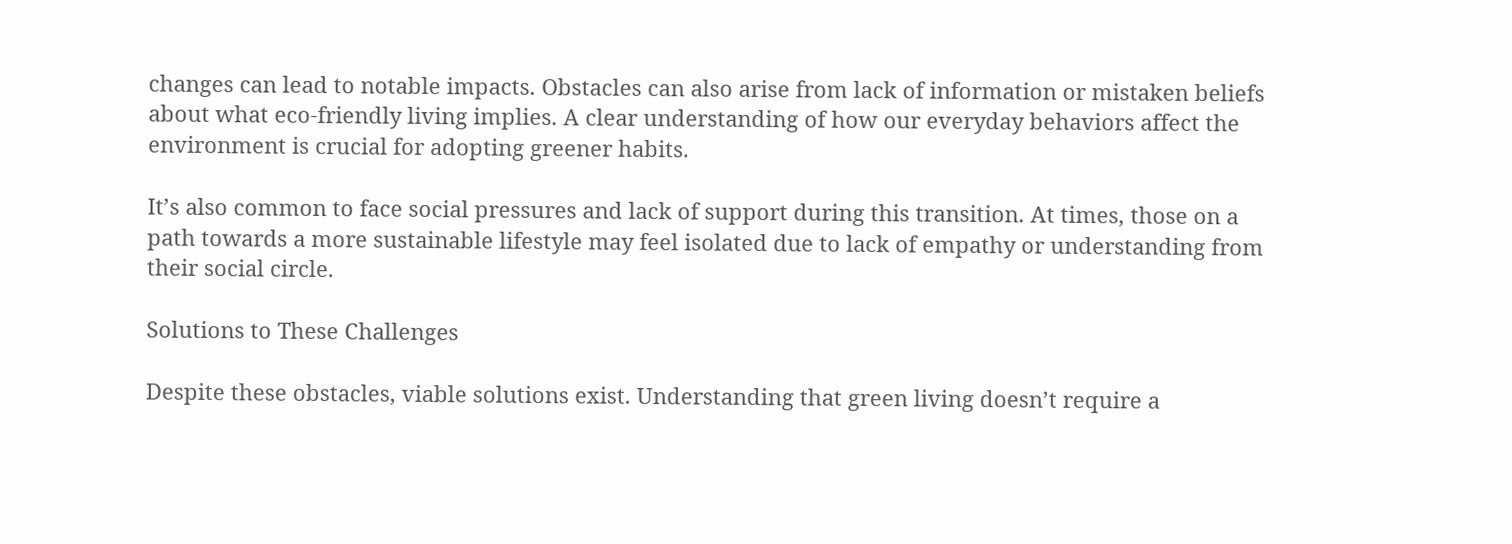changes can lead to notable impacts. Obstacles can also arise from lack of information or mistaken beliefs about what eco-friendly living implies. A clear understanding of how our everyday behaviors affect the environment is crucial for adopting greener habits.

It’s also common to face social pressures and lack of support during this transition. At times, those on a path towards a more sustainable lifestyle may feel isolated due to lack of empathy or understanding from their social circle.

Solutions to These Challenges

Despite these obstacles, viable solutions exist. Understanding that green living doesn’t require a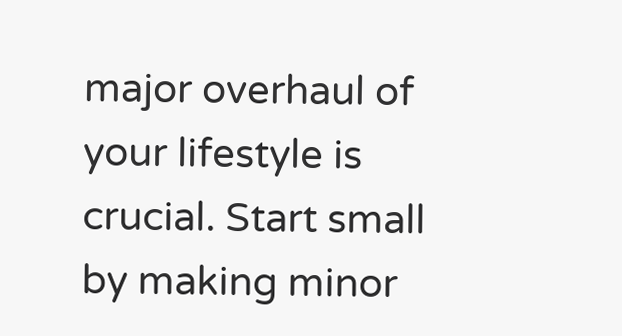major overhaul of your lifestyle is crucial. Start small by making minor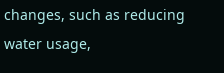changes, such as reducing water usage,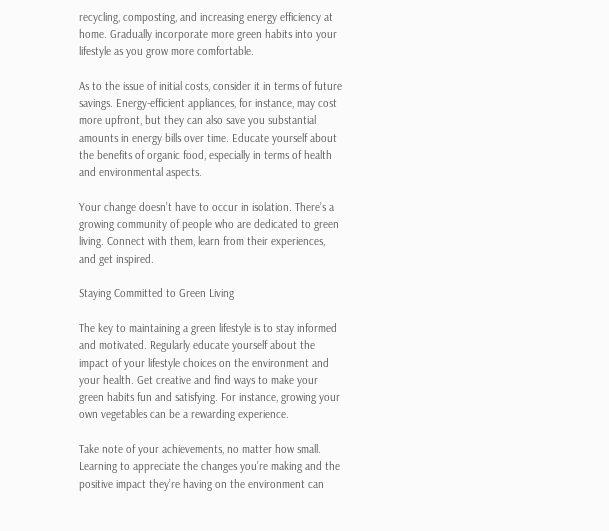recycling, composting, and increasing energy efficiency at home. Gradually incorporate more green habits into your lifestyle as you grow more comfortable.

As to the issue of initial costs, consider it in terms of future savings. Energy-efficient appliances, for instance, may cost more upfront, but they can also save you substantial amounts in energy bills over time. Educate yourself about the benefits of organic food, especially in terms of health and environmental aspects.

Your change doesn’t have to occur in isolation. There’s a growing community of people who are dedicated to green living. Connect with them, learn from their experiences, and get inspired.

Staying Committed to Green Living

The key to maintaining a green lifestyle is to stay informed and motivated. Regularly educate yourself about the impact of your lifestyle choices on the environment and your health. Get creative and find ways to make your green habits fun and satisfying. For instance, growing your own vegetables can be a rewarding experience.

Take note of your achievements, no matter how small. Learning to appreciate the changes you’re making and the positive impact they’re having on the environment can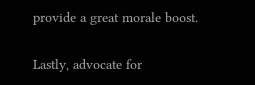provide a great morale boost.

Lastly, advocate for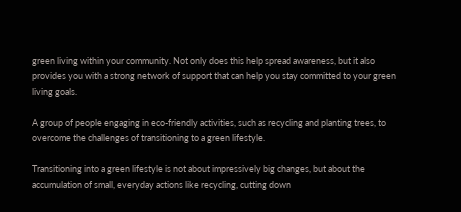green living within your community. Not only does this help spread awareness, but it also provides you with a strong network of support that can help you stay committed to your green living goals.

A group of people engaging in eco-friendly activities, such as recycling and planting trees, to overcome the challenges of transitioning to a green lifestyle.

Transitioning into a green lifestyle is not about impressively big changes, but about the accumulation of small, everyday actions like recycling, cutting down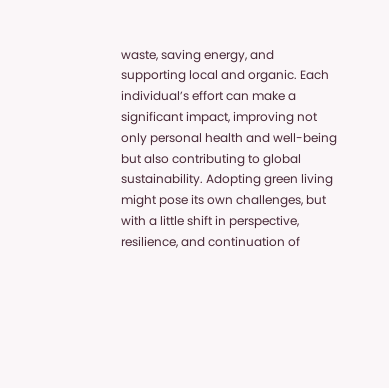waste, saving energy, and supporting local and organic. Each individual’s effort can make a significant impact, improving not only personal health and well-being but also contributing to global sustainability. Adopting green living might pose its own challenges, but with a little shift in perspective, resilience, and continuation of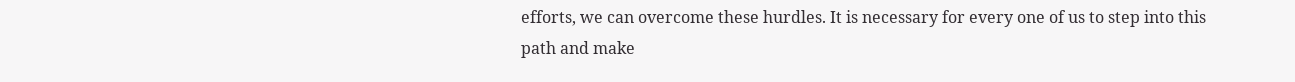efforts, we can overcome these hurdles. It is necessary for every one of us to step into this path and make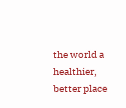the world a healthier, better place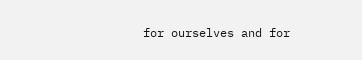for ourselves and for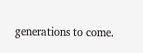generations to come.